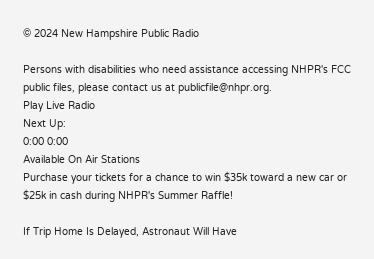© 2024 New Hampshire Public Radio

Persons with disabilities who need assistance accessing NHPR's FCC public files, please contact us at publicfile@nhpr.org.
Play Live Radio
Next Up:
0:00 0:00
Available On Air Stations
Purchase your tickets for a chance to win $35k toward a new car or $25k in cash during NHPR's Summer Raffle!

If Trip Home Is Delayed, Astronaut Will Have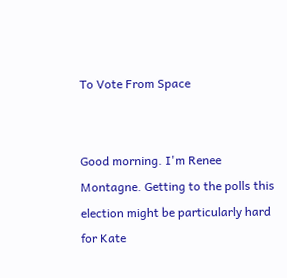To Vote From Space


Good morning. I'm Renee Montagne. Getting to the polls this election might be particularly hard for Kate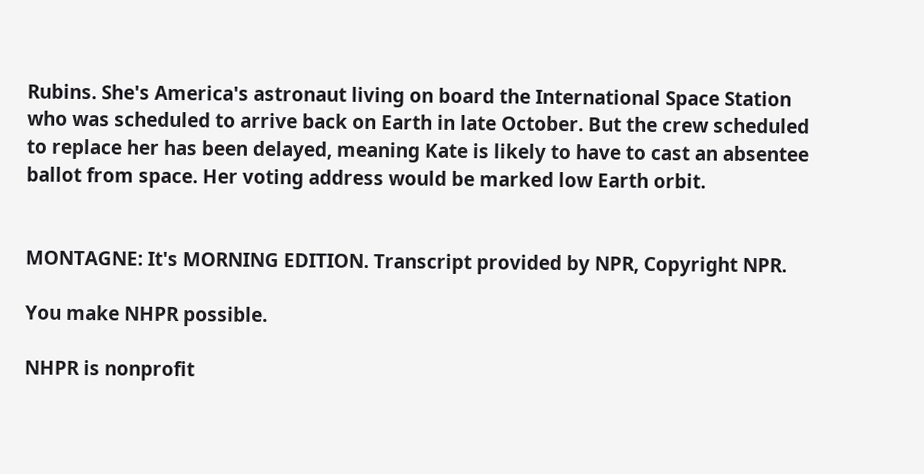Rubins. She's America's astronaut living on board the International Space Station who was scheduled to arrive back on Earth in late October. But the crew scheduled to replace her has been delayed, meaning Kate is likely to have to cast an absentee ballot from space. Her voting address would be marked low Earth orbit.


MONTAGNE: It's MORNING EDITION. Transcript provided by NPR, Copyright NPR.

You make NHPR possible.

NHPR is nonprofit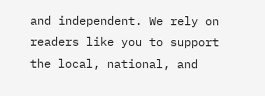and independent. We rely on readers like you to support the local, national, and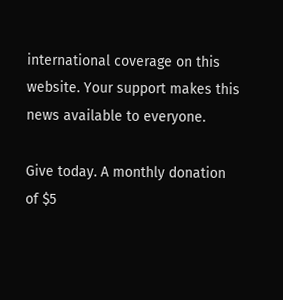international coverage on this website. Your support makes this news available to everyone.

Give today. A monthly donation of $5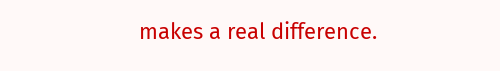makes a real difference.